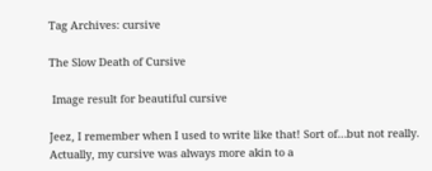Tag Archives: cursive

The Slow Death of Cursive

 Image result for beautiful cursive

Jeez, I remember when I used to write like that! Sort of…but not really. Actually, my cursive was always more akin to a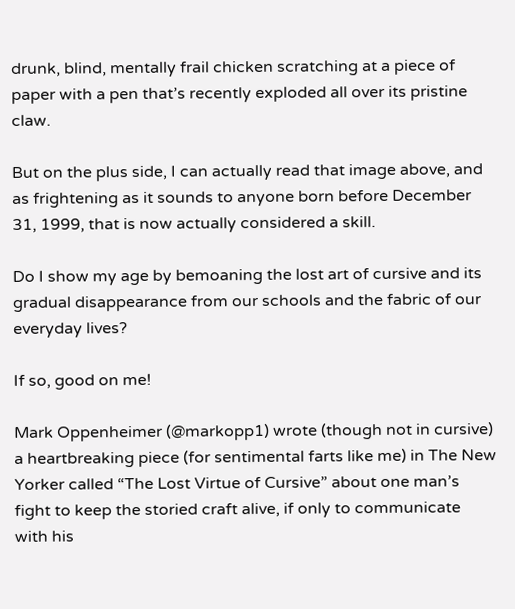drunk, blind, mentally frail chicken scratching at a piece of paper with a pen that’s recently exploded all over its pristine claw.

But on the plus side, I can actually read that image above, and as frightening as it sounds to anyone born before December 31, 1999, that is now actually considered a skill.

Do I show my age by bemoaning the lost art of cursive and its gradual disappearance from our schools and the fabric of our everyday lives?

If so, good on me!

Mark Oppenheimer (@markopp1) wrote (though not in cursive) a heartbreaking piece (for sentimental farts like me) in The New Yorker called “The Lost Virtue of Cursive” about one man’s fight to keep the storied craft alive, if only to communicate with his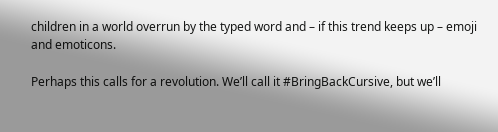children in a world overrun by the typed word and – if this trend keeps up – emoji and emoticons.

Perhaps this calls for a revolution. We’ll call it #BringBackCursive, but we’ll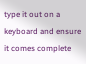type it out on a keyboard and ensure it comes complete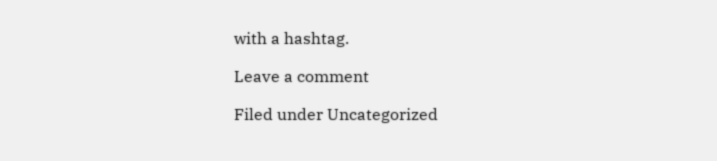with a hashtag.

Leave a comment

Filed under Uncategorized